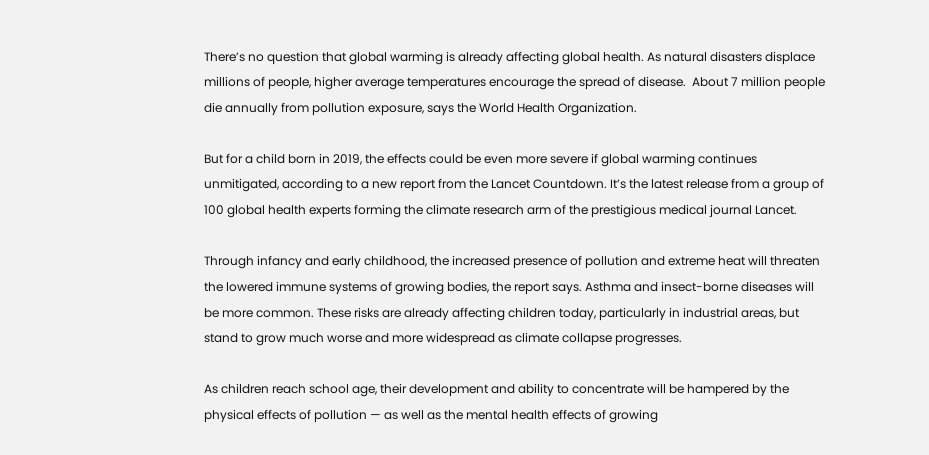There’s no question that global warming is already affecting global health. As natural disasters displace millions of people, higher average temperatures encourage the spread of disease.  About 7 million people die annually from pollution exposure, says the World Health Organization.

But for a child born in 2019, the effects could be even more severe if global warming continues unmitigated, according to a new report from the Lancet Countdown. It’s the latest release from a group of 100 global health experts forming the climate research arm of the prestigious medical journal Lancet.

Through infancy and early childhood, the increased presence of pollution and extreme heat will threaten the lowered immune systems of growing bodies, the report says. Asthma and insect-borne diseases will be more common. These risks are already affecting children today, particularly in industrial areas, but stand to grow much worse and more widespread as climate collapse progresses.

As children reach school age, their development and ability to concentrate will be hampered by the physical effects of pollution — as well as the mental health effects of growing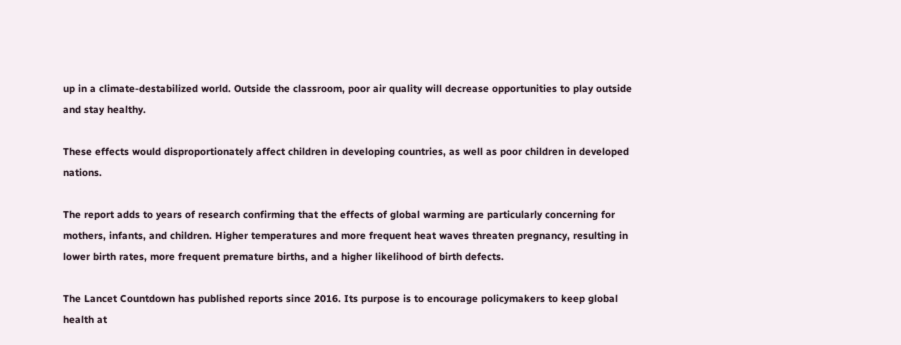up in a climate-destabilized world. Outside the classroom, poor air quality will decrease opportunities to play outside and stay healthy.

These effects would disproportionately affect children in developing countries, as well as poor children in developed nations.

The report adds to years of research confirming that the effects of global warming are particularly concerning for mothers, infants, and children. Higher temperatures and more frequent heat waves threaten pregnancy, resulting in lower birth rates, more frequent premature births, and a higher likelihood of birth defects.

The Lancet Countdown has published reports since 2016. Its purpose is to encourage policymakers to keep global health at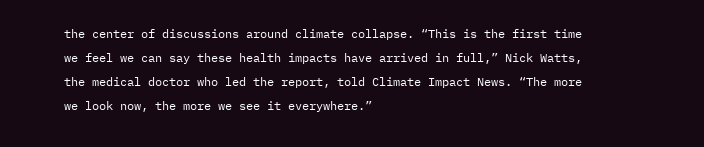the center of discussions around climate collapse. “This is the first time we feel we can say these health impacts have arrived in full,” Nick Watts, the medical doctor who led the report, told Climate Impact News. “The more we look now, the more we see it everywhere.”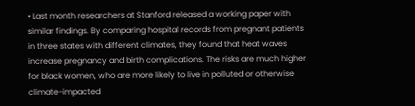• Last month researchers at Stanford released a working paper with similar findings. By comparing hospital records from pregnant patients in three states with different climates, they found that heat waves increase pregnancy and birth complications. The risks are much higher for black women, who are more likely to live in polluted or otherwise climate-impacted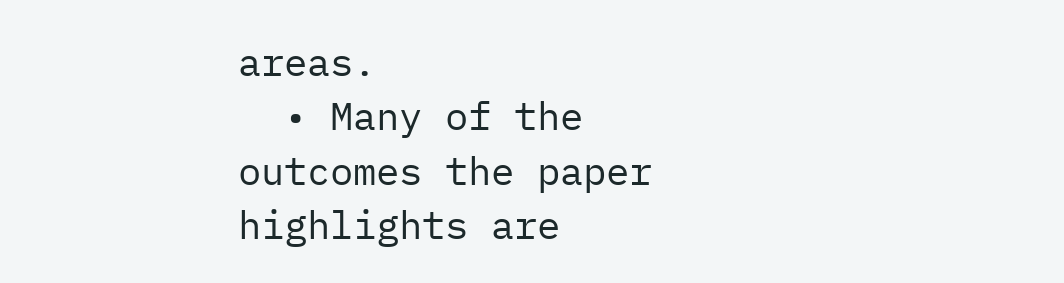areas.
  • Many of the outcomes the paper highlights are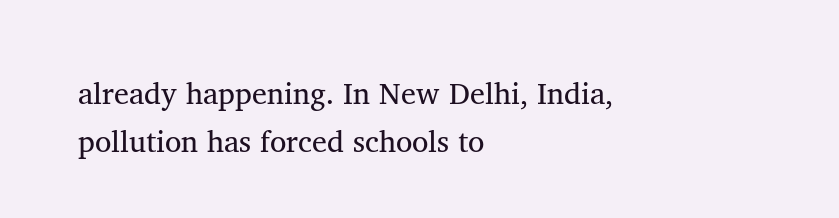already happening. In New Delhi, India, pollution has forced schools to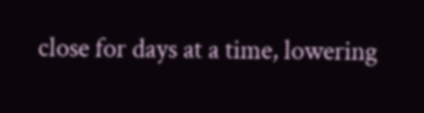close for days at a time, lowering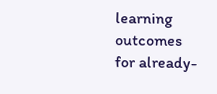learning outcomes for already-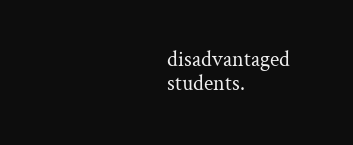disadvantaged students.